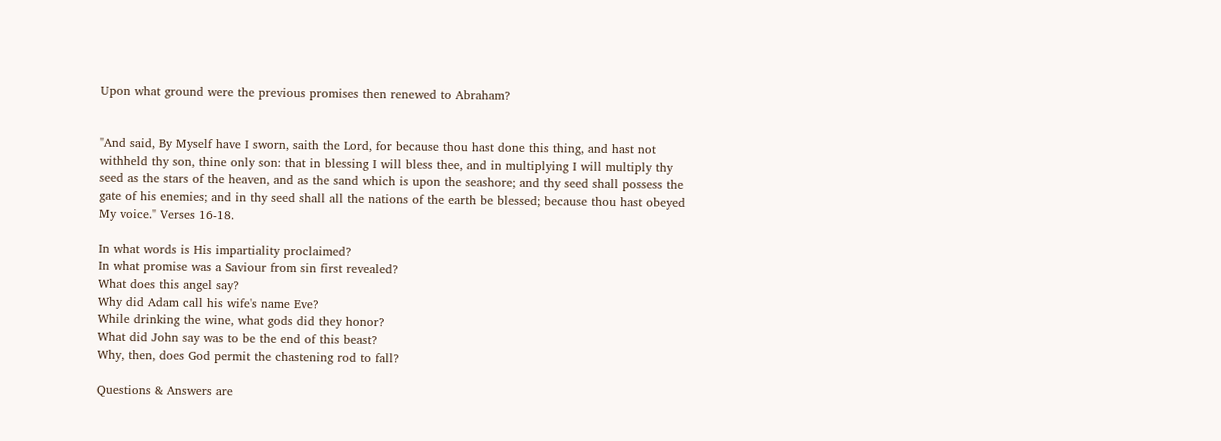Upon what ground were the previous promises then renewed to Abraham?


"And said, By Myself have I sworn, saith the Lord, for because thou hast done this thing, and hast not
withheld thy son, thine only son: that in blessing I will bless thee, and in multiplying I will multiply thy
seed as the stars of the heaven, and as the sand which is upon the seashore; and thy seed shall possess the
gate of his enemies; and in thy seed shall all the nations of the earth be blessed; because thou hast obeyed
My voice." Verses 16-18.

In what words is His impartiality proclaimed?
In what promise was a Saviour from sin first revealed?
What does this angel say?
Why did Adam call his wife's name Eve?
While drinking the wine, what gods did they honor?
What did John say was to be the end of this beast?
Why, then, does God permit the chastening rod to fall?

Questions & Answers are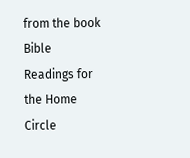from the book Bible Readings for the Home Circle